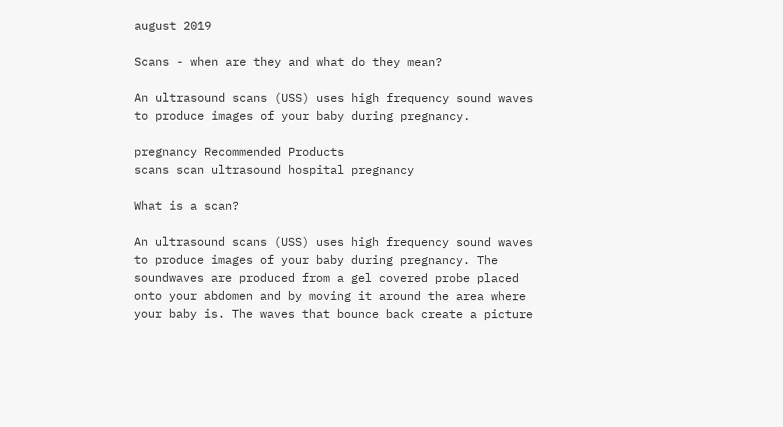august 2019

Scans - when are they and what do they mean?

An ultrasound scans (USS) uses high frequency sound waves to produce images of your baby during pregnancy.

pregnancy Recommended Products
scans scan ultrasound hospital pregnancy

What is a scan?

An ultrasound scans (USS) uses high frequency sound waves to produce images of your baby during pregnancy. The soundwaves are produced from a gel covered probe placed onto your abdomen and by moving it around the area where your baby is. The waves that bounce back create a picture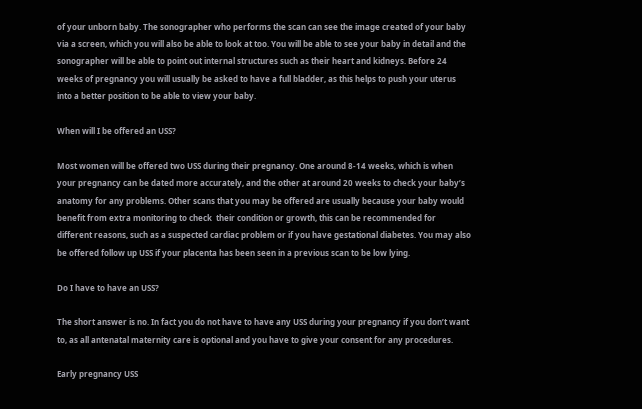of your unborn baby. The sonographer who performs the scan can see the image created of your baby via a screen, which you will also be able to look at too. You will be able to see your baby in detail and the sonographer will be able to point out internal structures such as their heart and kidneys. Before 24 weeks of pregnancy you will usually be asked to have a full bladder, as this helps to push your uterus into a better position to be able to view your baby.

When will I be offered an USS?

Most women will be offered two USS during their pregnancy. One around 8-14 weeks, which is when your pregnancy can be dated more accurately, and the other at around 20 weeks to check your baby’s anatomy for any problems. Other scans that you may be offered are usually because your baby would benefit from extra monitoring to check  their condition or growth, this can be recommended for different reasons, such as a suspected cardiac problem or if you have gestational diabetes. You may also be offered follow up USS if your placenta has been seen in a previous scan to be low lying.

Do I have to have an USS?

The short answer is no. In fact you do not have to have any USS during your pregnancy if you don’t want to, as all antenatal maternity care is optional and you have to give your consent for any procedures.

Early pregnancy USS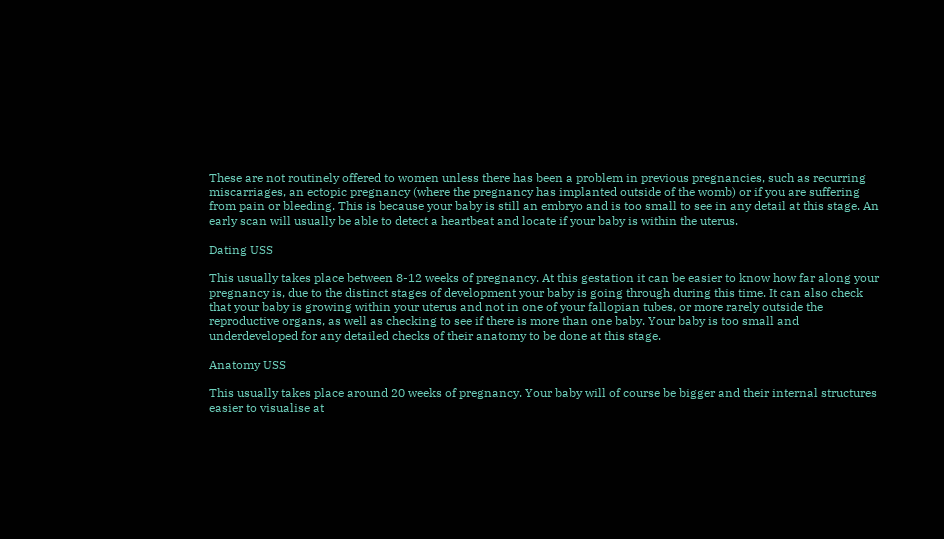These are not routinely offered to women unless there has been a problem in previous pregnancies, such as recurring miscarriages, an ectopic pregnancy (where the pregnancy has implanted outside of the womb) or if you are suffering from pain or bleeding. This is because your baby is still an embryo and is too small to see in any detail at this stage. An early scan will usually be able to detect a heartbeat and locate if your baby is within the uterus.

Dating USS

This usually takes place between 8-12 weeks of pregnancy. At this gestation it can be easier to know how far along your pregnancy is, due to the distinct stages of development your baby is going through during this time. It can also check that your baby is growing within your uterus and not in one of your fallopian tubes, or more rarely outside the reproductive organs, as well as checking to see if there is more than one baby. Your baby is too small and underdeveloped for any detailed checks of their anatomy to be done at this stage.

Anatomy USS

This usually takes place around 20 weeks of pregnancy. Your baby will of course be bigger and their internal structures easier to visualise at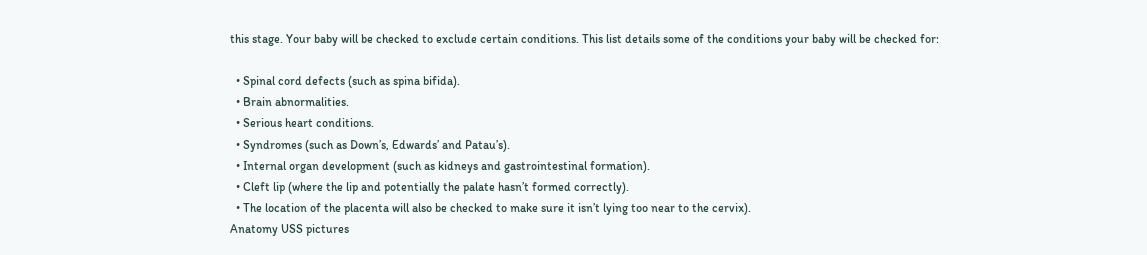this stage. Your baby will be checked to exclude certain conditions. This list details some of the conditions your baby will be checked for:

  • Spinal cord defects (such as spina bifida).
  • Brain abnormalities.
  • Serious heart conditions.
  • Syndromes (such as Down’s, Edwards’ and Patau’s).
  • Internal organ development (such as kidneys and gastrointestinal formation).
  • Cleft lip (where the lip and potentially the palate hasn’t formed correctly).
  • The location of the placenta will also be checked to make sure it isn’t lying too near to the cervix).
Anatomy USS pictures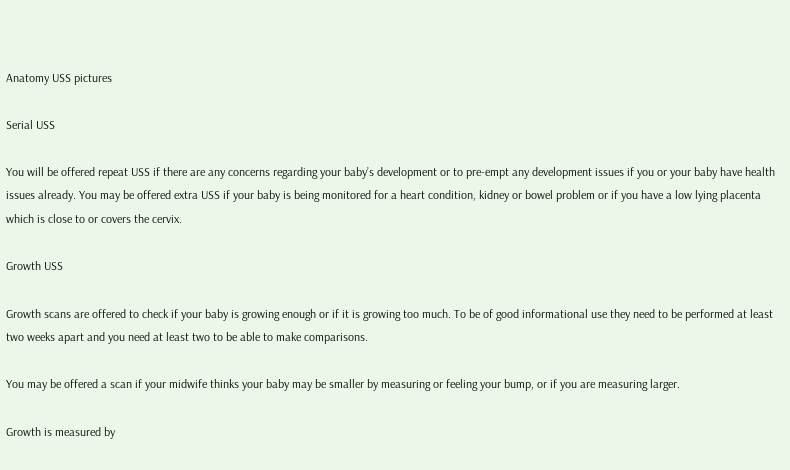Anatomy USS pictures

Serial USS

You will be offered repeat USS if there are any concerns regarding your baby’s development or to pre-empt any development issues if you or your baby have health issues already. You may be offered extra USS if your baby is being monitored for a heart condition, kidney or bowel problem or if you have a low lying placenta which is close to or covers the cervix.

Growth USS

Growth scans are offered to check if your baby is growing enough or if it is growing too much. To be of good informational use they need to be performed at least two weeks apart and you need at least two to be able to make comparisons.

You may be offered a scan if your midwife thinks your baby may be smaller by measuring or feeling your bump, or if you are measuring larger.

Growth is measured by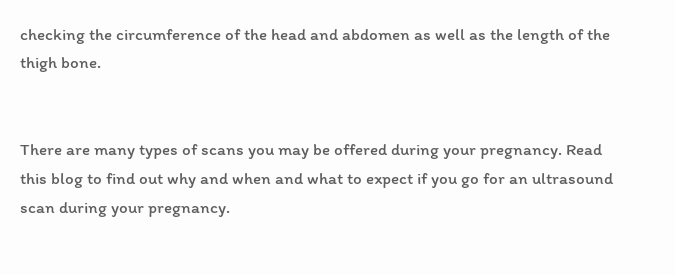checking the circumference of the head and abdomen as well as the length of the thigh bone.


There are many types of scans you may be offered during your pregnancy. Read this blog to find out why and when and what to expect if you go for an ultrasound scan during your pregnancy.